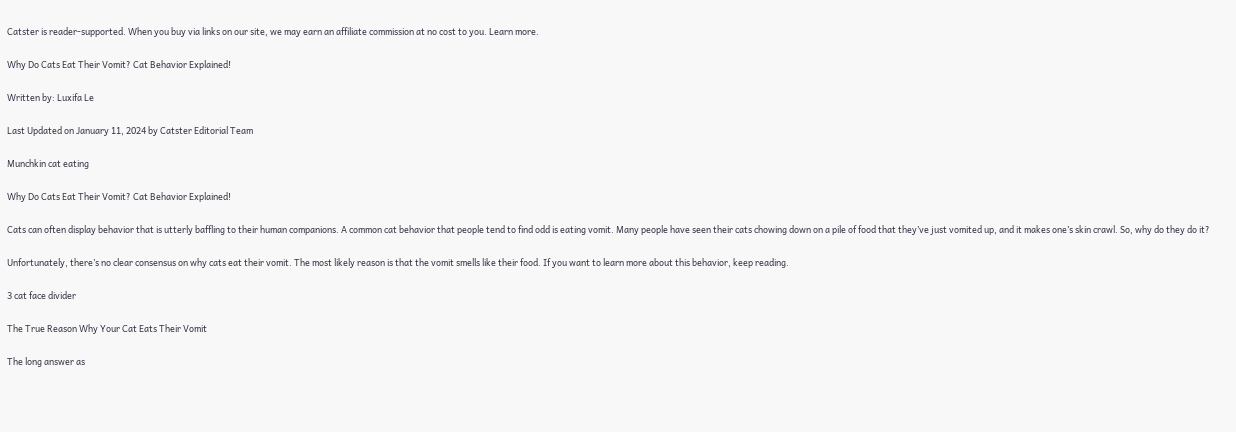Catster is reader-supported. When you buy via links on our site, we may earn an affiliate commission at no cost to you. Learn more.

Why Do Cats Eat Their Vomit? Cat Behavior Explained!

Written by: Luxifa Le

Last Updated on January 11, 2024 by Catster Editorial Team

Munchkin cat eating

Why Do Cats Eat Their Vomit? Cat Behavior Explained!

Cats can often display behavior that is utterly baffling to their human companions. A common cat behavior that people tend to find odd is eating vomit. Many people have seen their cats chowing down on a pile of food that they’ve just vomited up, and it makes one’s skin crawl. So, why do they do it?

Unfortunately, there’s no clear consensus on why cats eat their vomit. The most likely reason is that the vomit smells like their food. If you want to learn more about this behavior, keep reading.

3 cat face divider

The True Reason Why Your Cat Eats Their Vomit

The long answer as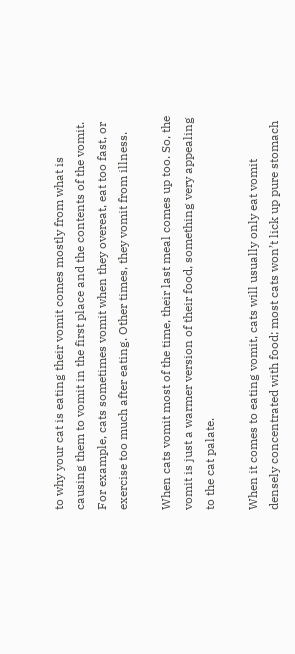to why your cat is eating their vomit comes mostly from what is causing them to vomit in the first place and the contents of the vomit. For example, cats sometimes vomit when they overeat, eat too fast, or exercise too much after eating. Other times, they vomit from illness.

When cats vomit most of the time, their last meal comes up too. So, the vomit is just a warmer version of their food, something very appealing to the cat palate.

When it comes to eating vomit, cats will usually only eat vomit densely concentrated with food; most cats won’t lick up pure stomach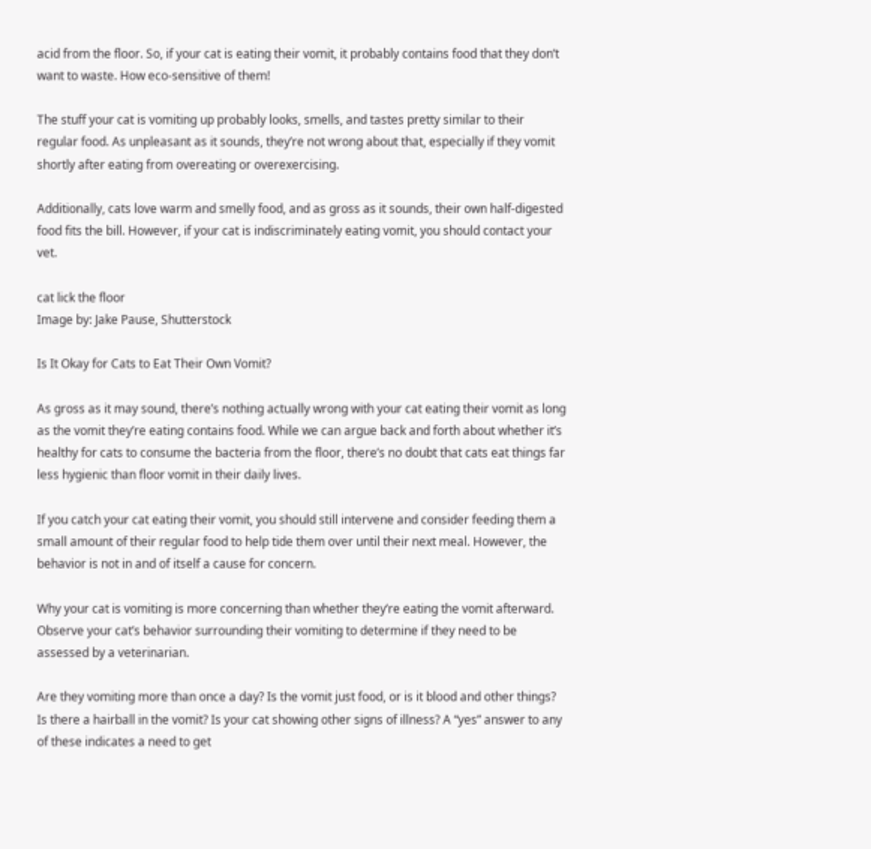acid from the floor. So, if your cat is eating their vomit, it probably contains food that they don’t want to waste. How eco-sensitive of them!

The stuff your cat is vomiting up probably looks, smells, and tastes pretty similar to their regular food. As unpleasant as it sounds, they’re not wrong about that, especially if they vomit shortly after eating from overeating or overexercising.

Additionally, cats love warm and smelly food, and as gross as it sounds, their own half-digested food fits the bill. However, if your cat is indiscriminately eating vomit, you should contact your vet.

cat lick the floor
Image by: Jake Pause, Shutterstock

Is It Okay for Cats to Eat Their Own Vomit?

As gross as it may sound, there’s nothing actually wrong with your cat eating their vomit as long as the vomit they’re eating contains food. While we can argue back and forth about whether it’s healthy for cats to consume the bacteria from the floor, there’s no doubt that cats eat things far less hygienic than floor vomit in their daily lives.

If you catch your cat eating their vomit, you should still intervene and consider feeding them a small amount of their regular food to help tide them over until their next meal. However, the behavior is not in and of itself a cause for concern.

Why your cat is vomiting is more concerning than whether they’re eating the vomit afterward. Observe your cat’s behavior surrounding their vomiting to determine if they need to be assessed by a veterinarian.

Are they vomiting more than once a day? Is the vomit just food, or is it blood and other things? Is there a hairball in the vomit? Is your cat showing other signs of illness? A “yes” answer to any of these indicates a need to get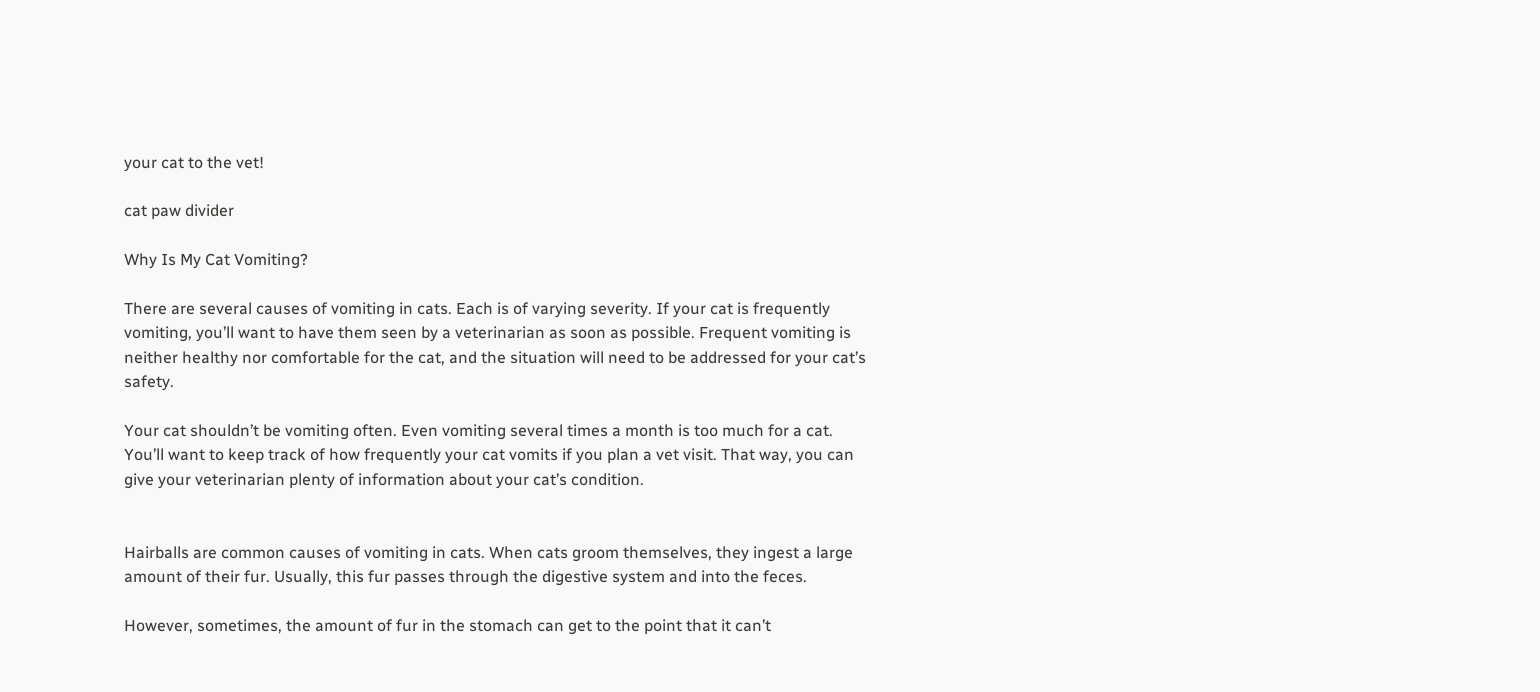your cat to the vet!

cat paw divider

Why Is My Cat Vomiting?

There are several causes of vomiting in cats. Each is of varying severity. If your cat is frequently vomiting, you’ll want to have them seen by a veterinarian as soon as possible. Frequent vomiting is neither healthy nor comfortable for the cat, and the situation will need to be addressed for your cat’s safety.

Your cat shouldn’t be vomiting often. Even vomiting several times a month is too much for a cat. You’ll want to keep track of how frequently your cat vomits if you plan a vet visit. That way, you can give your veterinarian plenty of information about your cat’s condition.


Hairballs are common causes of vomiting in cats. When cats groom themselves, they ingest a large amount of their fur. Usually, this fur passes through the digestive system and into the feces.

However, sometimes, the amount of fur in the stomach can get to the point that it can’t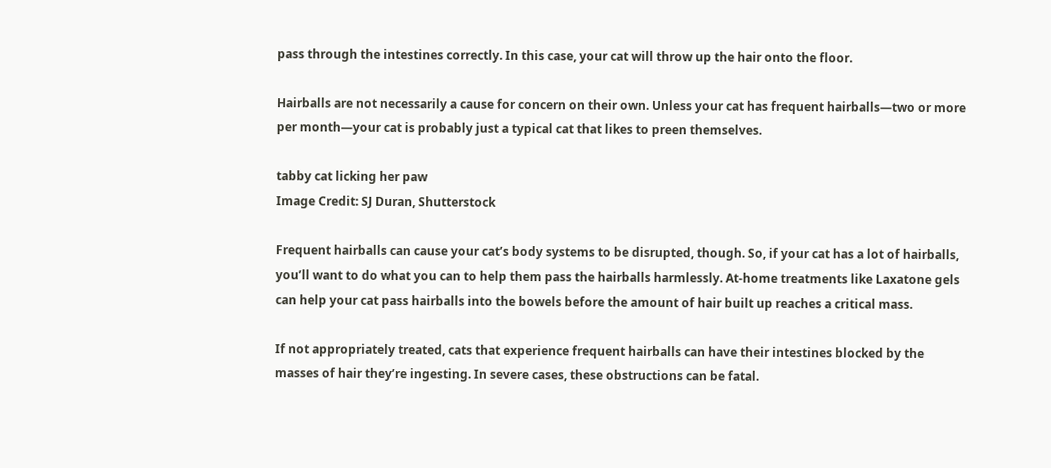pass through the intestines correctly. In this case, your cat will throw up the hair onto the floor.

Hairballs are not necessarily a cause for concern on their own. Unless your cat has frequent hairballs—two or more per month—your cat is probably just a typical cat that likes to preen themselves.

tabby cat licking her paw
Image Credit: SJ Duran, Shutterstock

Frequent hairballs can cause your cat’s body systems to be disrupted, though. So, if your cat has a lot of hairballs, you’ll want to do what you can to help them pass the hairballs harmlessly. At-home treatments like Laxatone gels can help your cat pass hairballs into the bowels before the amount of hair built up reaches a critical mass.

If not appropriately treated, cats that experience frequent hairballs can have their intestines blocked by the masses of hair they’re ingesting. In severe cases, these obstructions can be fatal.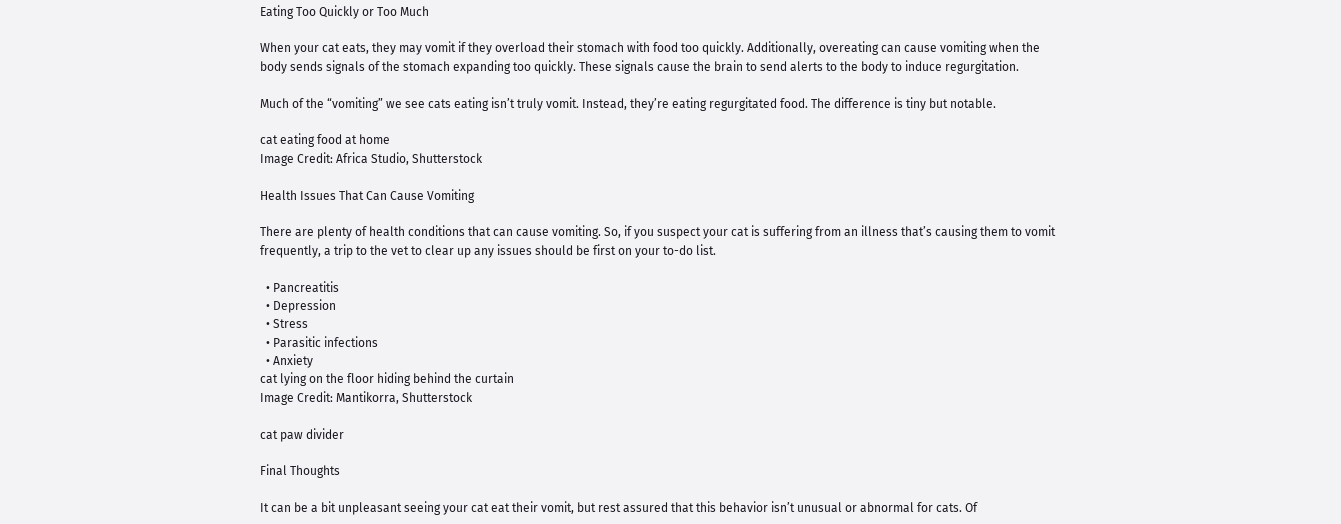Eating Too Quickly or Too Much

When your cat eats, they may vomit if they overload their stomach with food too quickly. Additionally, overeating can cause vomiting when the body sends signals of the stomach expanding too quickly. These signals cause the brain to send alerts to the body to induce regurgitation.

Much of the “vomiting” we see cats eating isn’t truly vomit. Instead, they’re eating regurgitated food. The difference is tiny but notable.

cat eating food at home
Image Credit: Africa Studio, Shutterstock

Health Issues That Can Cause Vomiting

There are plenty of health conditions that can cause vomiting. So, if you suspect your cat is suffering from an illness that’s causing them to vomit frequently, a trip to the vet to clear up any issues should be first on your to-do list.

  • Pancreatitis
  • Depression
  • Stress
  • Parasitic infections
  • Anxiety
cat lying on the floor hiding behind the curtain
Image Credit: Mantikorra, Shutterstock

cat paw divider

Final Thoughts

It can be a bit unpleasant seeing your cat eat their vomit, but rest assured that this behavior isn’t unusual or abnormal for cats. Of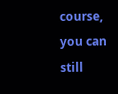course, you can still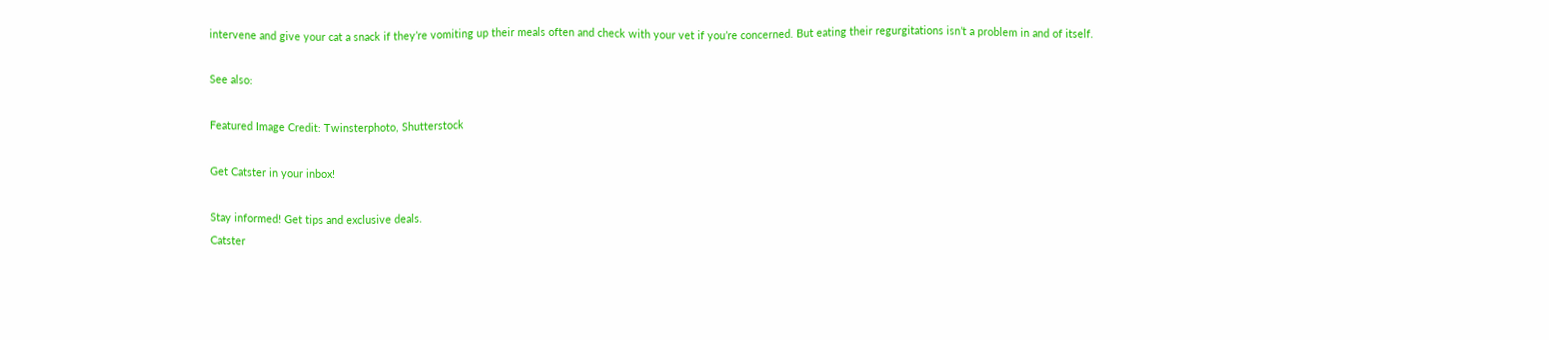intervene and give your cat a snack if they’re vomiting up their meals often and check with your vet if you’re concerned. But eating their regurgitations isn’t a problem in and of itself.

See also:

Featured Image Credit: Twinsterphoto, Shutterstock

Get Catster in your inbox!

Stay informed! Get tips and exclusive deals.
Catster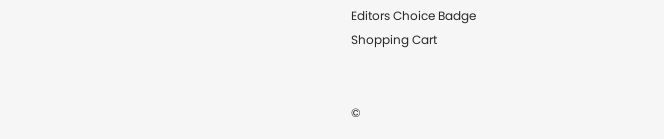Editors Choice Badge
Shopping Cart


©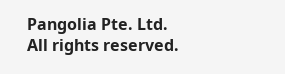Pangolia Pte. Ltd. All rights reserved.